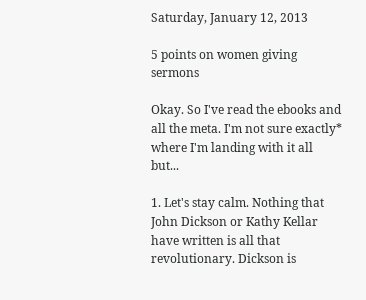Saturday, January 12, 2013

5 points on women giving sermons

Okay. So I've read the ebooks and all the meta. I'm not sure exactly* where I'm landing with it all but...

1. Let's stay calm. Nothing that John Dickson or Kathy Kellar have written is all that revolutionary. Dickson is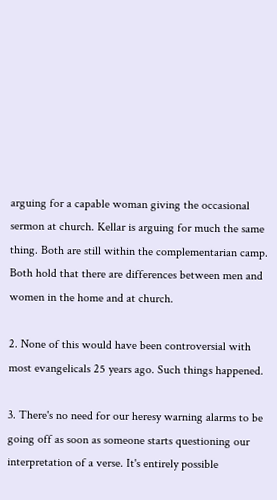arguing for a capable woman giving the occasional sermon at church. Kellar is arguing for much the same thing. Both are still within the complementarian camp. Both hold that there are differences between men and women in the home and at church.

2. None of this would have been controversial with most evangelicals 25 years ago. Such things happened.

3. There's no need for our heresy warning alarms to be going off as soon as someone starts questioning our interpretation of a verse. It's entirely possible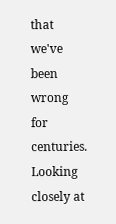that we've been wrong for centuries. Looking closely at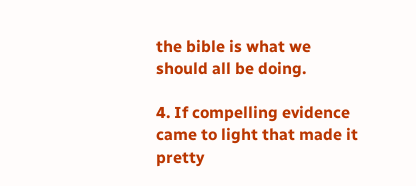the bible is what we should all be doing.

4. If compelling evidence came to light that made it pretty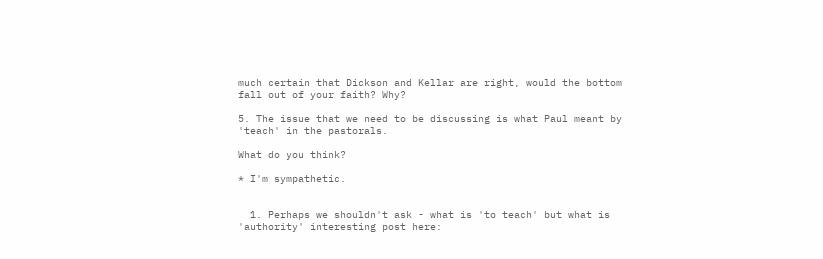much certain that Dickson and Kellar are right, would the bottom fall out of your faith? Why?

5. The issue that we need to be discussing is what Paul meant by 'teach' in the pastorals.

What do you think?

* I'm sympathetic.


  1. Perhaps we shouldn't ask - what is 'to teach' but what is 'authority' interesting post here: